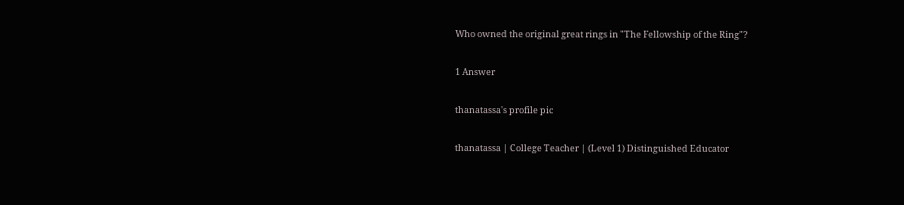Who owned the original great rings in "The Fellowship of the Ring"?

1 Answer

thanatassa's profile pic

thanatassa | College Teacher | (Level 1) Distinguished Educator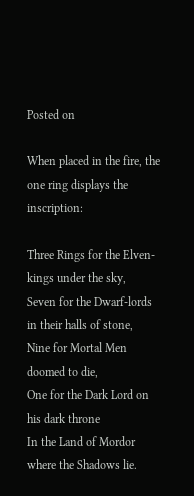Posted on

When placed in the fire, the one ring displays the inscription:

Three Rings for the Elven-kings under the sky,
Seven for the Dwarf-lords in their halls of stone,
Nine for Mortal Men doomed to die,
One for the Dark Lord on his dark throne
In the Land of Mordor where the Shadows lie.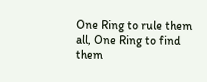One Ring to rule them all, One Ring to find them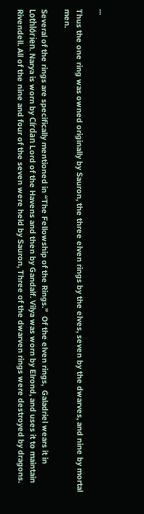...

Thus the one ring was owned originally by Sauron, the three elven rings by the elves, seven by the dwarves, and nine by mortal men.

Several of the rings are specifically mentioned in “The Fellowship of the Rings.”  Of the elven rings,  Galadriel wears it in Lothlórien. Narya is worn by Círdan Lord of the Havens and then by Gandalf. Vilya was worn by Elrond, and uses it to maintain Rivendell. All of the nine and four of the seven were held by Sauron, Three of the dwarven rings were destroyed by dragons.